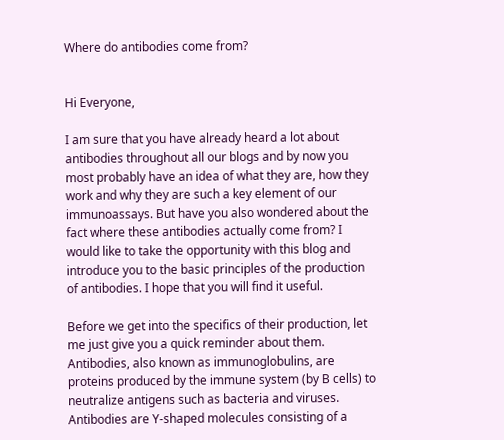Where do antibodies come from?


Hi Everyone,

I am sure that you have already heard a lot about antibodies throughout all our blogs and by now you most probably have an idea of what they are, how they work and why they are such a key element of our immunoassays. But have you also wondered about the fact where these antibodies actually come from? I would like to take the opportunity with this blog and introduce you to the basic principles of the production of antibodies. I hope that you will find it useful.

Before we get into the specifics of their production, let me just give you a quick reminder about them. Antibodies, also known as immunoglobulins, are proteins produced by the immune system (by B cells) to neutralize antigens such as bacteria and viruses. Antibodies are Y-shaped molecules consisting of a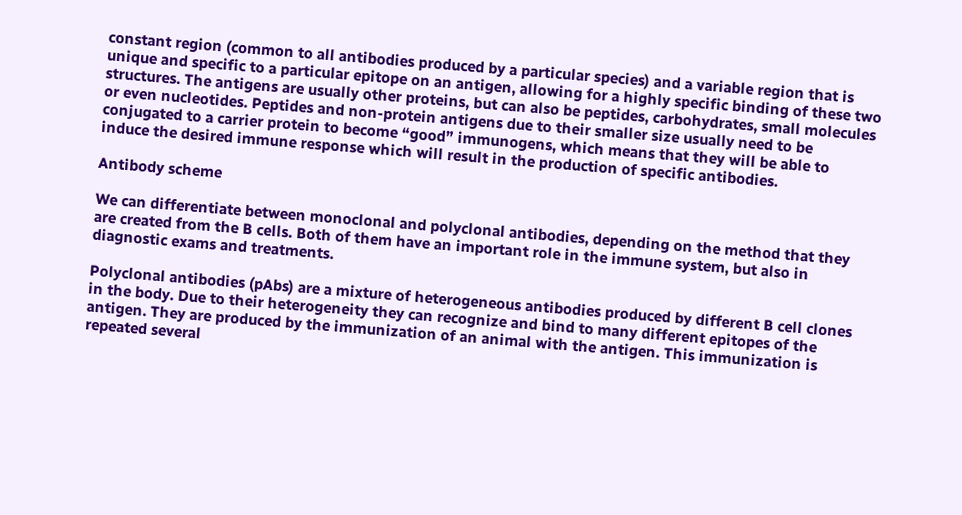constant region (common to all antibodies produced by a particular species) and a variable region that is unique and specific to a particular epitope on an antigen, allowing for a highly specific binding of these two structures. The antigens are usually other proteins, but can also be peptides, carbohydrates, small molecules or even nucleotides. Peptides and non-protein antigens due to their smaller size usually need to be conjugated to a carrier protein to become “good” immunogens, which means that they will be able to induce the desired immune response which will result in the production of specific antibodies.

Antibody scheme

We can differentiate between monoclonal and polyclonal antibodies, depending on the method that they are created from the B cells. Both of them have an important role in the immune system, but also in diagnostic exams and treatments.

Polyclonal antibodies (pAbs) are a mixture of heterogeneous antibodies produced by different B cell clones in the body. Due to their heterogeneity they can recognize and bind to many different epitopes of the antigen. They are produced by the immunization of an animal with the antigen. This immunization is repeated several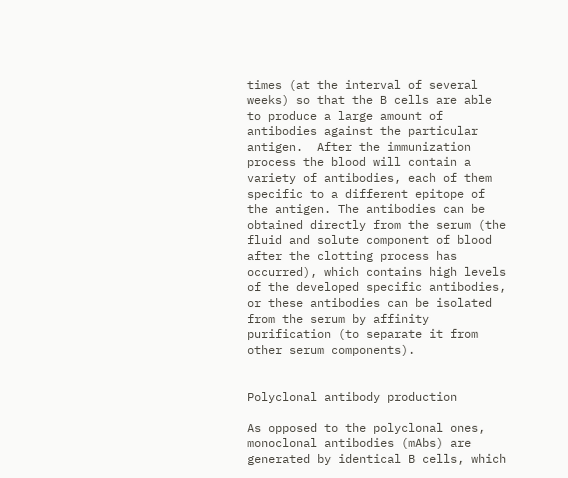times (at the interval of several weeks) so that the B cells are able to produce a large amount of antibodies against the particular antigen.  After the immunization process the blood will contain a variety of antibodies, each of them specific to a different epitope of the antigen. The antibodies can be obtained directly from the serum (the fluid and solute component of blood after the clotting process has occurred), which contains high levels of the developed specific antibodies, or these antibodies can be isolated from the serum by affinity purification (to separate it from other serum components).


Polyclonal antibody production

As opposed to the polyclonal ones, monoclonal antibodies (mAbs) are generated by identical B cells, which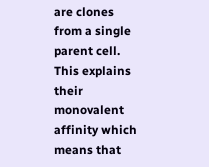are clones from a single parent cell. This explains their monovalent affinity which means that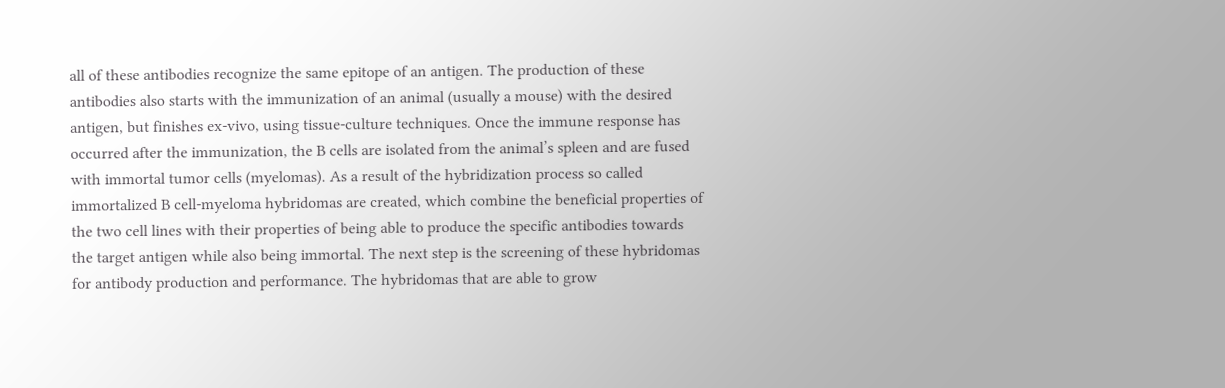all of these antibodies recognize the same epitope of an antigen. The production of these antibodies also starts with the immunization of an animal (usually a mouse) with the desired antigen, but finishes ex-vivo, using tissue-culture techniques. Once the immune response has occurred after the immunization, the B cells are isolated from the animal’s spleen and are fused with immortal tumor cells (myelomas). As a result of the hybridization process so called immortalized B cell-myeloma hybridomas are created, which combine the beneficial properties of the two cell lines with their properties of being able to produce the specific antibodies towards the target antigen while also being immortal. The next step is the screening of these hybridomas for antibody production and performance. The hybridomas that are able to grow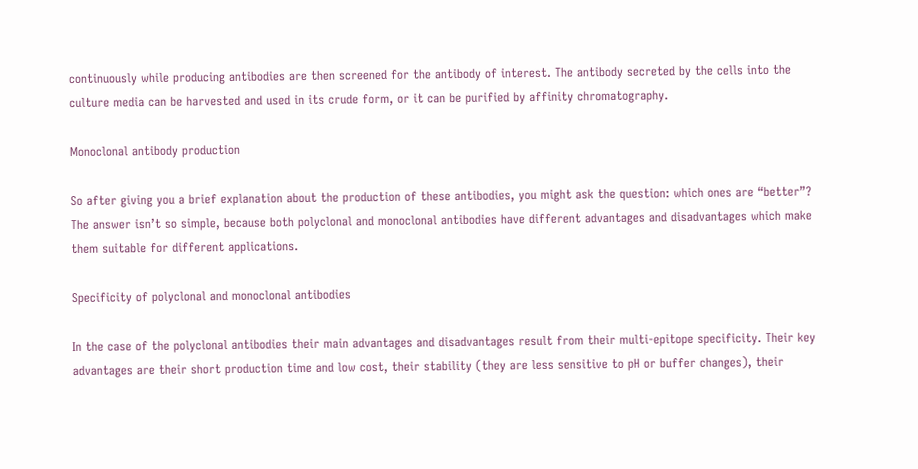continuously while producing antibodies are then screened for the antibody of interest. The antibody secreted by the cells into the culture media can be harvested and used in its crude form, or it can be purified by affinity chromatography.

Monoclonal antibody production

So after giving you a brief explanation about the production of these antibodies, you might ask the question: which ones are “better”? The answer isn’t so simple, because both polyclonal and monoclonal antibodies have different advantages and disadvantages which make them suitable for different applications.

Specificity of polyclonal and monoclonal antibodies

In the case of the polyclonal antibodies their main advantages and disadvantages result from their multi-epitope specificity. Their key advantages are their short production time and low cost, their stability (they are less sensitive to pH or buffer changes), their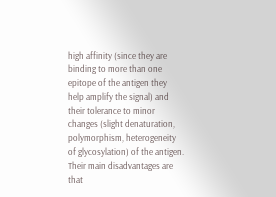high affinity (since they are binding to more than one epitope of the antigen they help amplify the signal) and their tolerance to minor changes (slight denaturation, polymorphism, heterogeneity of glycosylation) of the antigen. Their main disadvantages are that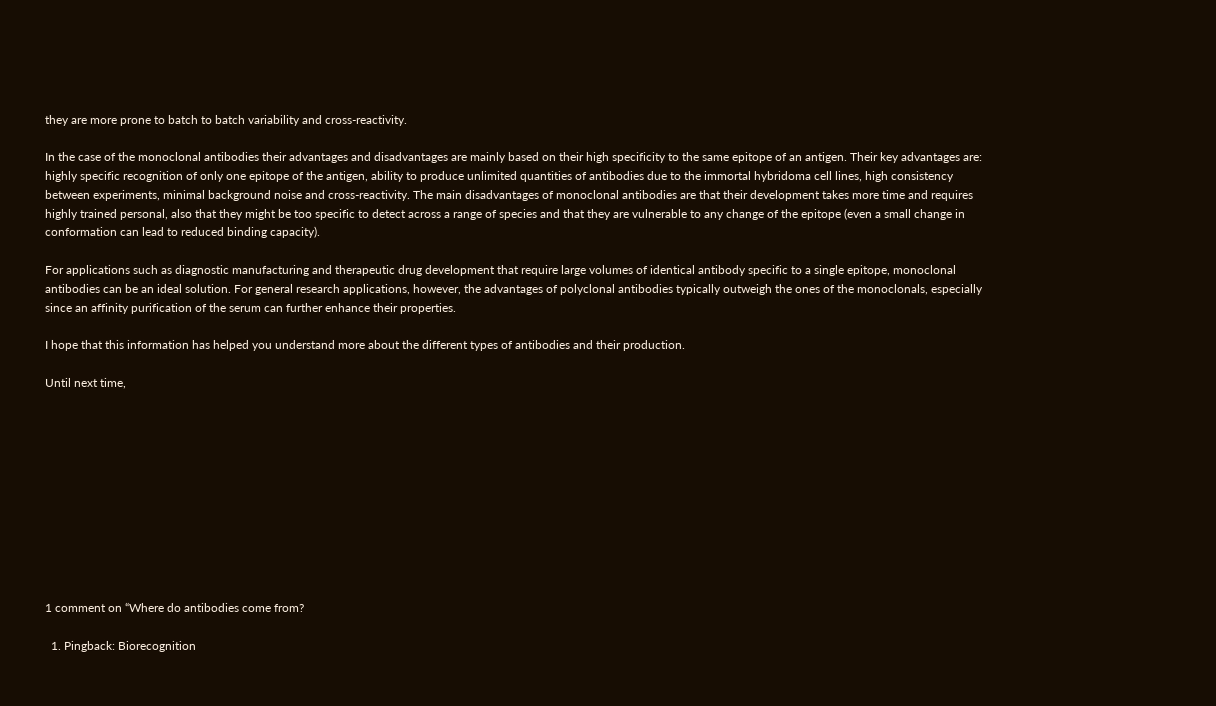they are more prone to batch to batch variability and cross-reactivity.

In the case of the monoclonal antibodies their advantages and disadvantages are mainly based on their high specificity to the same epitope of an antigen. Their key advantages are: highly specific recognition of only one epitope of the antigen, ability to produce unlimited quantities of antibodies due to the immortal hybridoma cell lines, high consistency between experiments, minimal background noise and cross-reactivity. The main disadvantages of monoclonal antibodies are that their development takes more time and requires highly trained personal, also that they might be too specific to detect across a range of species and that they are vulnerable to any change of the epitope (even a small change in conformation can lead to reduced binding capacity).

For applications such as diagnostic manufacturing and therapeutic drug development that require large volumes of identical antibody specific to a single epitope, monoclonal antibodies can be an ideal solution. For general research applications, however, the advantages of polyclonal antibodies typically outweigh the ones of the monoclonals, especially since an affinity purification of the serum can further enhance their properties.

I hope that this information has helped you understand more about the different types of antibodies and their production.

Until next time,











1 comment on “Where do antibodies come from?

  1. Pingback: Biorecognition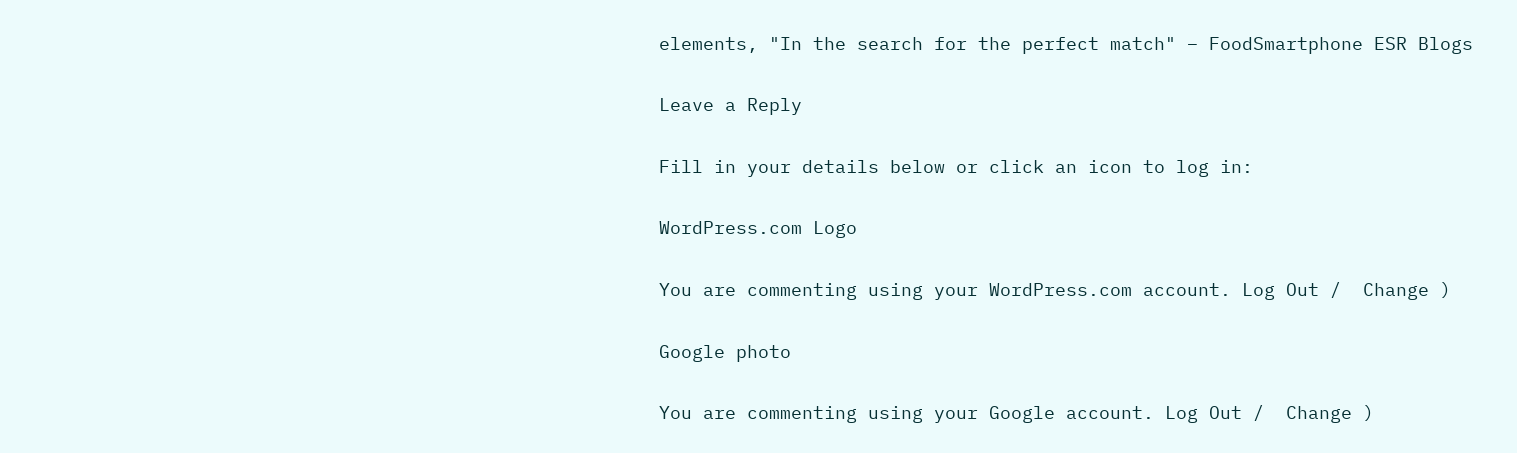elements, "In the search for the perfect match" – FoodSmartphone ESR Blogs

Leave a Reply

Fill in your details below or click an icon to log in:

WordPress.com Logo

You are commenting using your WordPress.com account. Log Out /  Change )

Google photo

You are commenting using your Google account. Log Out /  Change )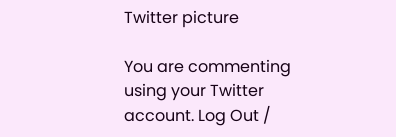Twitter picture

You are commenting using your Twitter account. Log Out /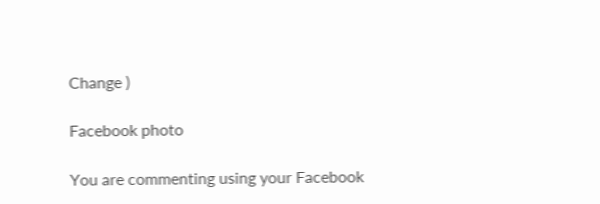Change )

Facebook photo

You are commenting using your Facebook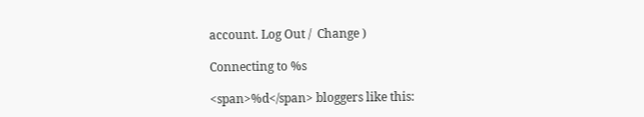account. Log Out /  Change )

Connecting to %s

<span>%d</span> bloggers like this: